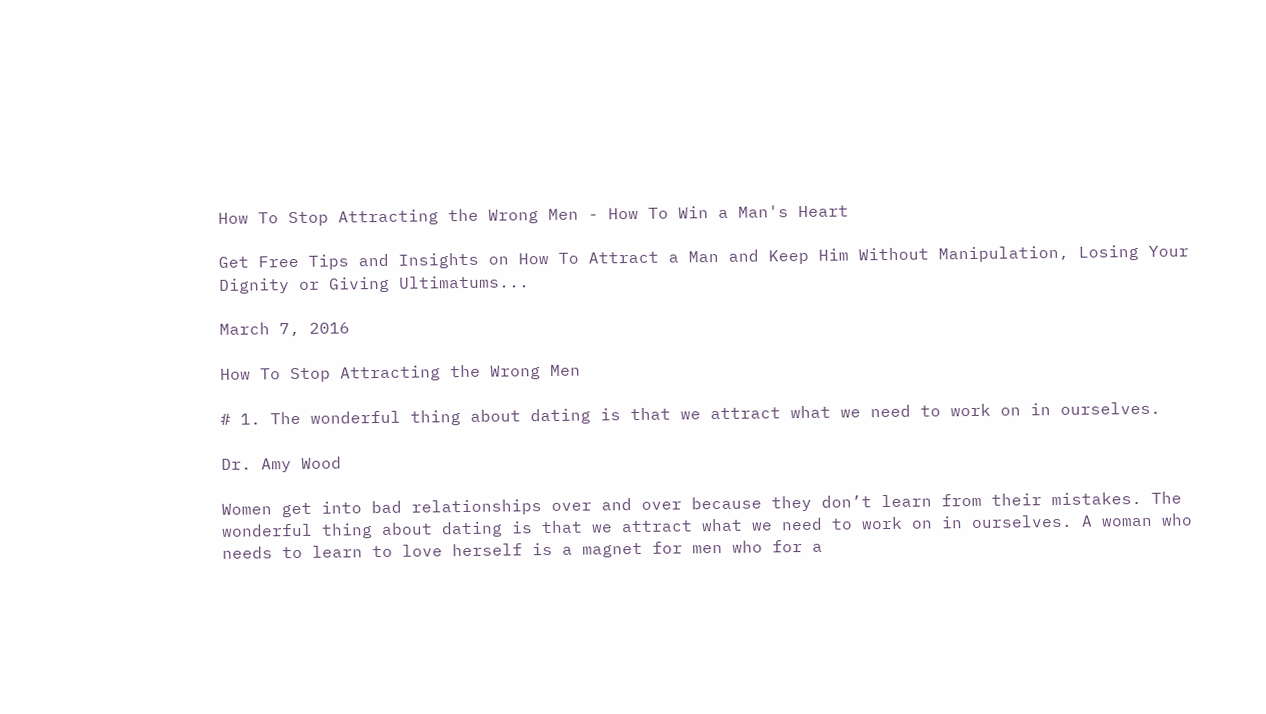How To Stop Attracting the Wrong Men - How To Win a Man's Heart

Get Free Tips and Insights on How To Attract a Man and Keep Him Without Manipulation, Losing Your Dignity or Giving Ultimatums...

March 7, 2016

How To Stop Attracting the Wrong Men

# 1. The wonderful thing about dating is that we attract what we need to work on in ourselves.

Dr. Amy Wood

Women get into bad relationships over and over because they don’t learn from their mistakes. The wonderful thing about dating is that we attract what we need to work on in ourselves. A woman who needs to learn to love herself is a magnet for men who for a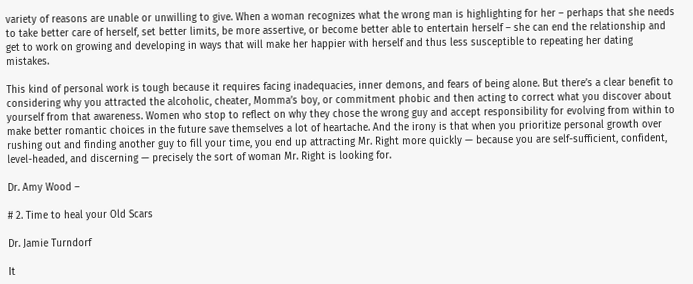variety of reasons are unable or unwilling to give. When a woman recognizes what the wrong man is highlighting for her – perhaps that she needs to take better care of herself, set better limits, be more assertive, or become better able to entertain herself – she can end the relationship and get to work on growing and developing in ways that will make her happier with herself and thus less susceptible to repeating her dating mistakes.

This kind of personal work is tough because it requires facing inadequacies, inner demons, and fears of being alone. But there’s a clear benefit to considering why you attracted the alcoholic, cheater, Momma’s boy, or commitment phobic and then acting to correct what you discover about yourself from that awareness. Women who stop to reflect on why they chose the wrong guy and accept responsibility for evolving from within to make better romantic choices in the future save themselves a lot of heartache. And the irony is that when you prioritize personal growth over rushing out and finding another guy to fill your time, you end up attracting Mr. Right more quickly — because you are self-sufficient, confident, level-headed, and discerning — precisely the sort of woman Mr. Right is looking for.

Dr. Amy Wood –

# 2. Time to heal your Old Scars

Dr. Jamie Turndorf

It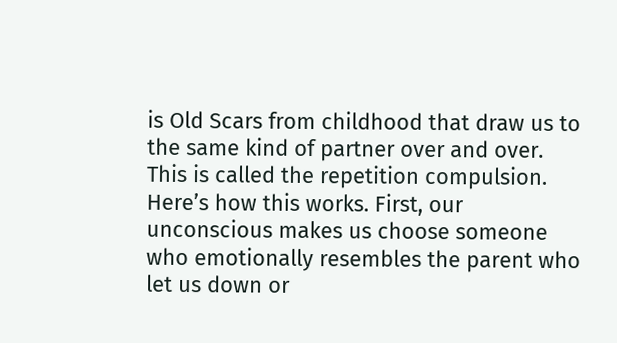is Old Scars from childhood that draw us to the same kind of partner over and over. This is called the repetition compulsion. Here’s how this works. First, our unconscious makes us choose someone who emotionally resembles the parent who let us down or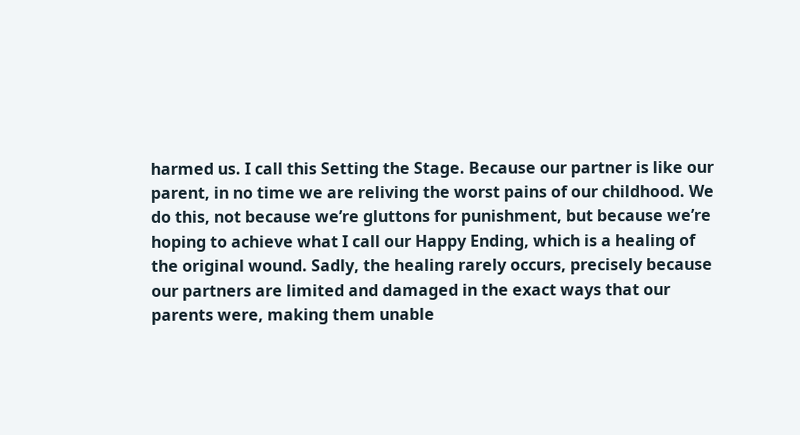harmed us. I call this Setting the Stage. Because our partner is like our parent, in no time we are reliving the worst pains of our childhood. We do this, not because we’re gluttons for punishment, but because we’re hoping to achieve what I call our Happy Ending, which is a healing of the original wound. Sadly, the healing rarely occurs, precisely because our partners are limited and damaged in the exact ways that our parents were, making them unable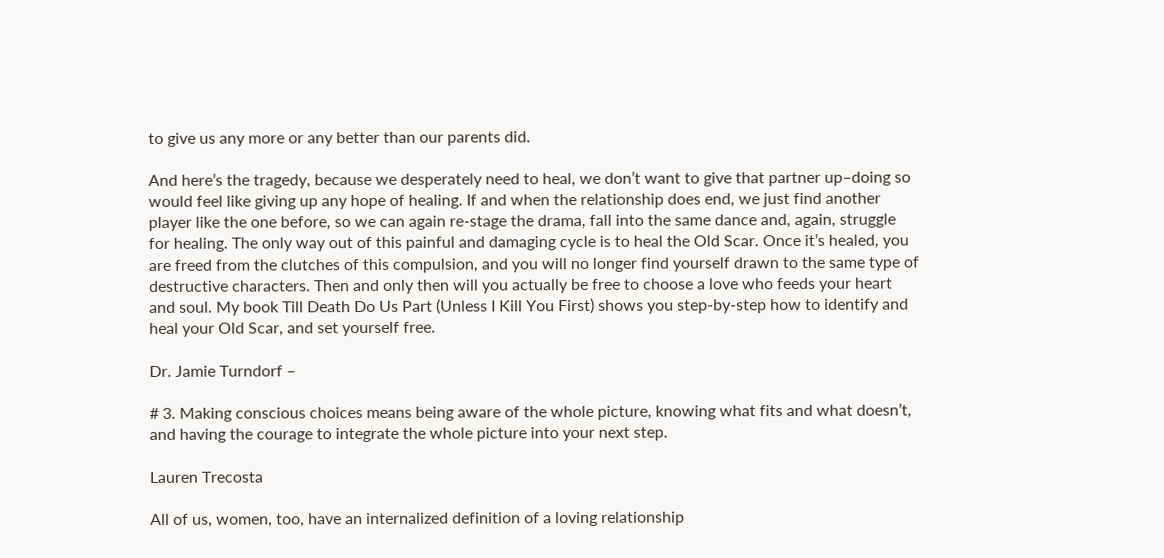to give us any more or any better than our parents did.

And here’s the tragedy, because we desperately need to heal, we don’t want to give that partner up–doing so would feel like giving up any hope of healing. If and when the relationship does end, we just find another player like the one before, so we can again re-stage the drama, fall into the same dance and, again, struggle for healing. The only way out of this painful and damaging cycle is to heal the Old Scar. Once it’s healed, you are freed from the clutches of this compulsion, and you will no longer find yourself drawn to the same type of destructive characters. Then and only then will you actually be free to choose a love who feeds your heart and soul. My book Till Death Do Us Part (Unless I Kill You First) shows you step-by-step how to identify and heal your Old Scar, and set yourself free.

Dr. Jamie Turndorf –

# 3. Making conscious choices means being aware of the whole picture, knowing what fits and what doesn’t, and having the courage to integrate the whole picture into your next step.

Lauren Trecosta

All of us, women, too, have an internalized definition of a loving relationship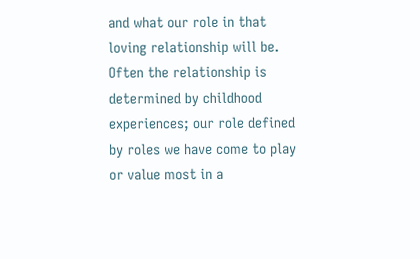and what our role in that loving relationship will be. Often the relationship is determined by childhood experiences; our role defined by roles we have come to play or value most in a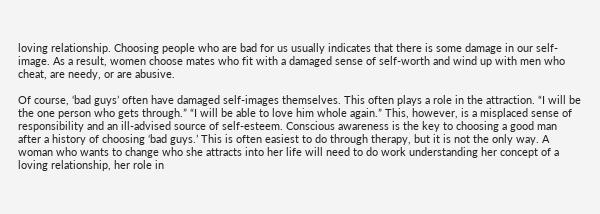loving relationship. Choosing people who are bad for us usually indicates that there is some damage in our self-image. As a result, women choose mates who fit with a damaged sense of self-worth and wind up with men who cheat, are needy, or are abusive.

Of course, ‘bad guys’ often have damaged self-images themselves. This often plays a role in the attraction. “I will be the one person who gets through.” “I will be able to love him whole again.” This, however, is a misplaced sense of responsibility and an ill-advised source of self-esteem. Conscious awareness is the key to choosing a good man after a history of choosing ‘bad guys.’ This is often easiest to do through therapy, but it is not the only way. A woman who wants to change who she attracts into her life will need to do work understanding her concept of a loving relationship, her role in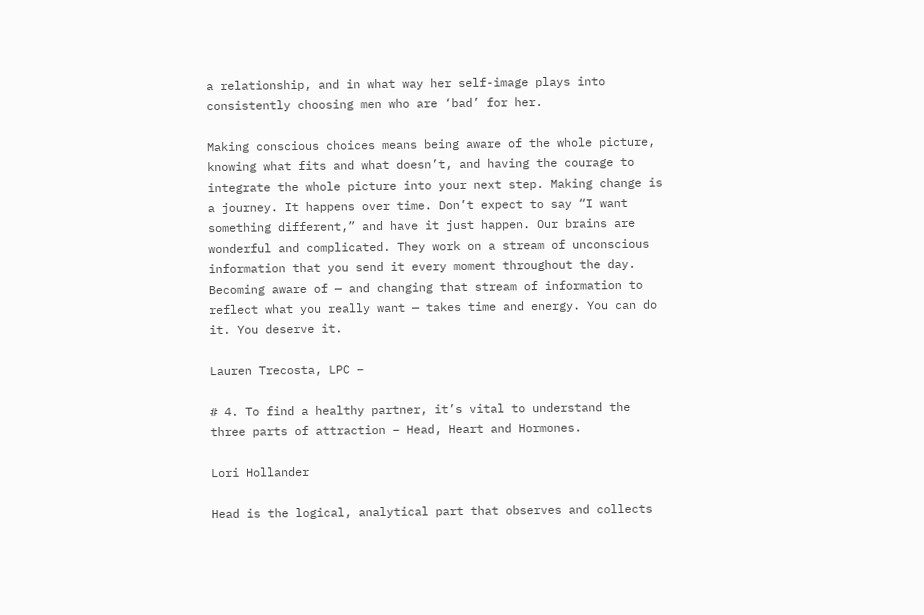a relationship, and in what way her self-image plays into consistently choosing men who are ‘bad’ for her.

Making conscious choices means being aware of the whole picture, knowing what fits and what doesn’t, and having the courage to integrate the whole picture into your next step. Making change is a journey. It happens over time. Don’t expect to say “I want something different,” and have it just happen. Our brains are wonderful and complicated. They work on a stream of unconscious information that you send it every moment throughout the day. Becoming aware of — and changing that stream of information to reflect what you really want — takes time and energy. You can do it. You deserve it.

Lauren Trecosta, LPC –

# 4. To find a healthy partner, it’s vital to understand the three parts of attraction – Head, Heart and Hormones.

Lori Hollander

Head is the logical, analytical part that observes and collects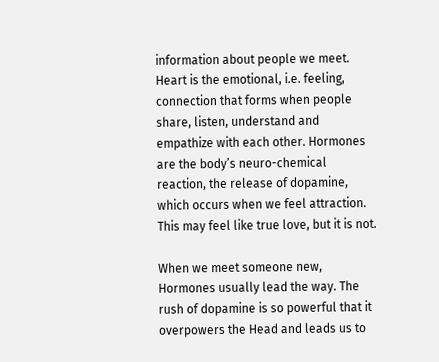information about people we meet. Heart is the emotional, i.e. feeling, connection that forms when people share, listen, understand and empathize with each other. Hormones are the body’s neuro-chemical reaction, the release of dopamine, which occurs when we feel attraction. This may feel like true love, but it is not.

When we meet someone new, Hormones usually lead the way. The rush of dopamine is so powerful that it overpowers the Head and leads us to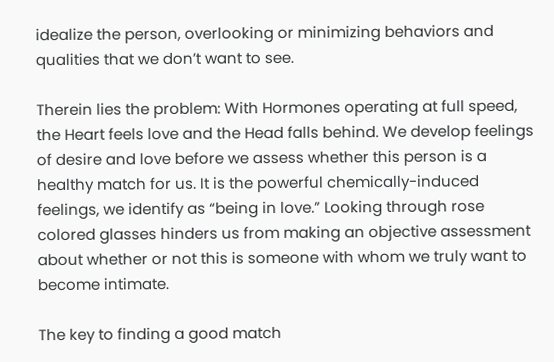idealize the person, overlooking or minimizing behaviors and qualities that we don’t want to see.

Therein lies the problem: With Hormones operating at full speed, the Heart feels love and the Head falls behind. We develop feelings of desire and love before we assess whether this person is a healthy match for us. It is the powerful chemically-induced feelings, we identify as “being in love.” Looking through rose colored glasses hinders us from making an objective assessment about whether or not this is someone with whom we truly want to become intimate.

The key to finding a good match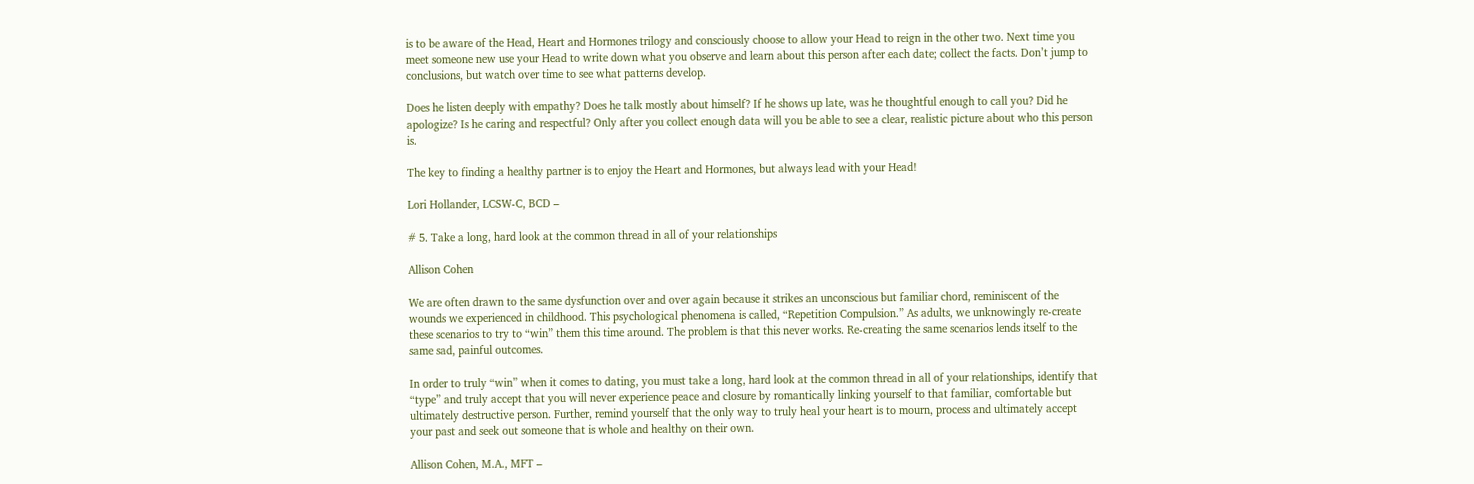is to be aware of the Head, Heart and Hormones trilogy and consciously choose to allow your Head to reign in the other two. Next time you meet someone new use your Head to write down what you observe and learn about this person after each date; collect the facts. Don’t jump to conclusions, but watch over time to see what patterns develop.

Does he listen deeply with empathy? Does he talk mostly about himself? If he shows up late, was he thoughtful enough to call you? Did he apologize? Is he caring and respectful? Only after you collect enough data will you be able to see a clear, realistic picture about who this person is.

The key to finding a healthy partner is to enjoy the Heart and Hormones, but always lead with your Head!

Lori Hollander, LCSW-C, BCD –

# 5. Take a long, hard look at the common thread in all of your relationships

Allison Cohen

We are often drawn to the same dysfunction over and over again because it strikes an unconscious but familiar chord, reminiscent of the wounds we experienced in childhood. This psychological phenomena is called, “Repetition Compulsion.” As adults, we unknowingly re-create these scenarios to try to “win” them this time around. The problem is that this never works. Re-creating the same scenarios lends itself to the same sad, painful outcomes.

In order to truly “win” when it comes to dating, you must take a long, hard look at the common thread in all of your relationships, identify that “type” and truly accept that you will never experience peace and closure by romantically linking yourself to that familiar, comfortable but ultimately destructive person. Further, remind yourself that the only way to truly heal your heart is to mourn, process and ultimately accept your past and seek out someone that is whole and healthy on their own.

Allison Cohen, M.A., MFT –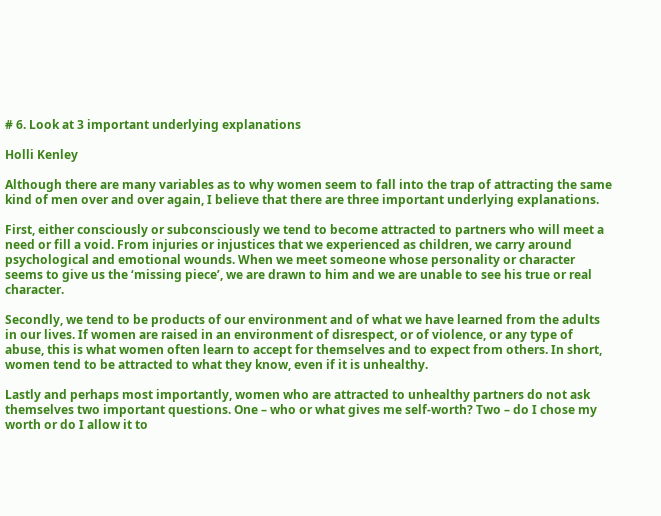# 6. Look at 3 important underlying explanations

Holli Kenley

Although there are many variables as to why women seem to fall into the trap of attracting the same kind of men over and over again, I believe that there are three important underlying explanations.

First, either consciously or subconsciously we tend to become attracted to partners who will meet a need or fill a void. From injuries or injustices that we experienced as children, we carry around psychological and emotional wounds. When we meet someone whose personality or character seems to give us the ‘missing piece’, we are drawn to him and we are unable to see his true or real character.

Secondly, we tend to be products of our environment and of what we have learned from the adults in our lives. If women are raised in an environment of disrespect, or of violence, or any type of abuse, this is what women often learn to accept for themselves and to expect from others. In short, women tend to be attracted to what they know, even if it is unhealthy.

Lastly and perhaps most importantly, women who are attracted to unhealthy partners do not ask themselves two important questions. One – who or what gives me self-worth? Two – do I chose my worth or do I allow it to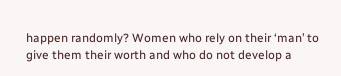happen randomly? Women who rely on their ‘man’ to give them their worth and who do not develop a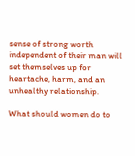sense of strong worth independent of their man will set themselves up for heartache, harm, and an unhealthy relationship.

What should women do to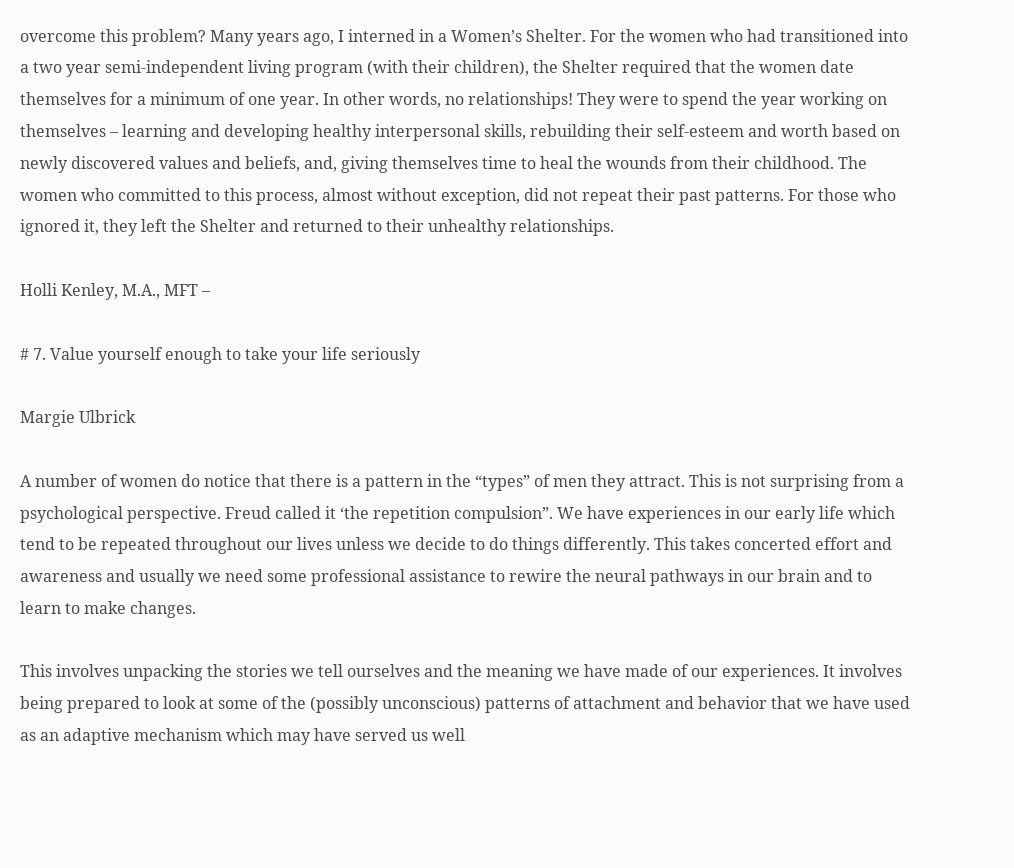overcome this problem? Many years ago, I interned in a Women’s Shelter. For the women who had transitioned into a two year semi-independent living program (with their children), the Shelter required that the women date themselves for a minimum of one year. In other words, no relationships! They were to spend the year working on themselves – learning and developing healthy interpersonal skills, rebuilding their self-esteem and worth based on newly discovered values and beliefs, and, giving themselves time to heal the wounds from their childhood. The women who committed to this process, almost without exception, did not repeat their past patterns. For those who ignored it, they left the Shelter and returned to their unhealthy relationships.

Holli Kenley, M.A., MFT –

# 7. Value yourself enough to take your life seriously

Margie Ulbrick

A number of women do notice that there is a pattern in the “types” of men they attract. This is not surprising from a psychological perspective. Freud called it ‘the repetition compulsion”. We have experiences in our early life which tend to be repeated throughout our lives unless we decide to do things differently. This takes concerted effort and awareness and usually we need some professional assistance to rewire the neural pathways in our brain and to learn to make changes.

This involves unpacking the stories we tell ourselves and the meaning we have made of our experiences. It involves being prepared to look at some of the (possibly unconscious) patterns of attachment and behavior that we have used as an adaptive mechanism which may have served us well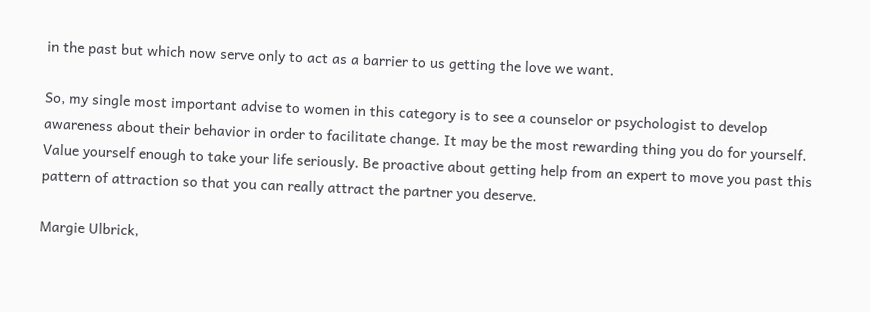in the past but which now serve only to act as a barrier to us getting the love we want.

So, my single most important advise to women in this category is to see a counselor or psychologist to develop awareness about their behavior in order to facilitate change. It may be the most rewarding thing you do for yourself. Value yourself enough to take your life seriously. Be proactive about getting help from an expert to move you past this pattern of attraction so that you can really attract the partner you deserve.

Margie Ulbrick,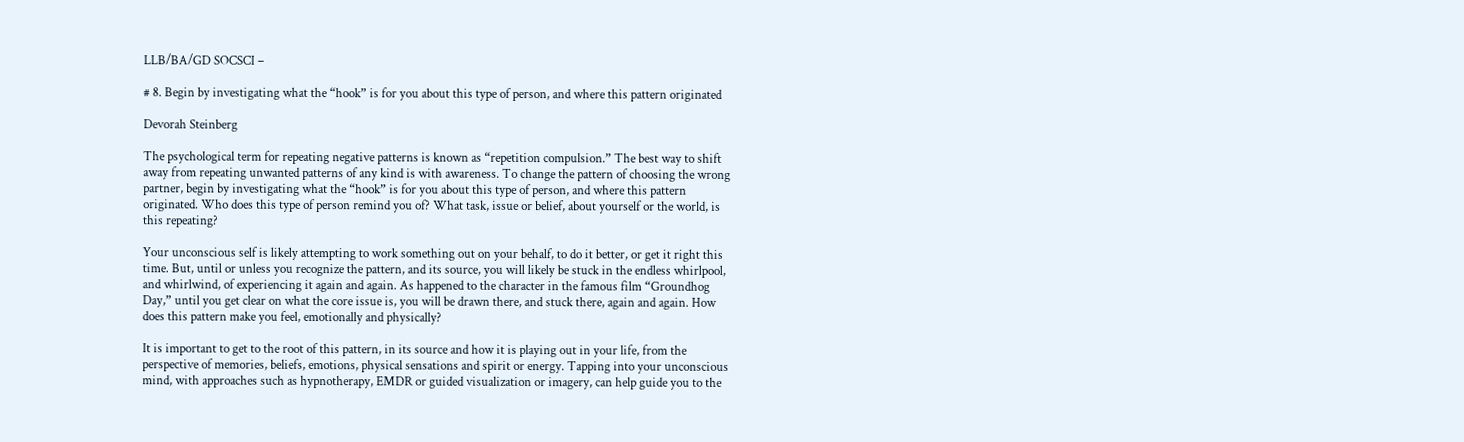LLB/BA/GD SOCSCI –

# 8. Begin by investigating what the “hook” is for you about this type of person, and where this pattern originated

Devorah Steinberg

The psychological term for repeating negative patterns is known as “repetition compulsion.” The best way to shift away from repeating unwanted patterns of any kind is with awareness. To change the pattern of choosing the wrong partner, begin by investigating what the “hook” is for you about this type of person, and where this pattern originated. Who does this type of person remind you of? What task, issue or belief, about yourself or the world, is this repeating?

Your unconscious self is likely attempting to work something out on your behalf, to do it better, or get it right this time. But, until or unless you recognize the pattern, and its source, you will likely be stuck in the endless whirlpool, and whirlwind, of experiencing it again and again. As happened to the character in the famous film “Groundhog Day,” until you get clear on what the core issue is, you will be drawn there, and stuck there, again and again. How does this pattern make you feel, emotionally and physically?

It is important to get to the root of this pattern, in its source and how it is playing out in your life, from the perspective of memories, beliefs, emotions, physical sensations and spirit or energy. Tapping into your unconscious mind, with approaches such as hypnotherapy, EMDR or guided visualization or imagery, can help guide you to the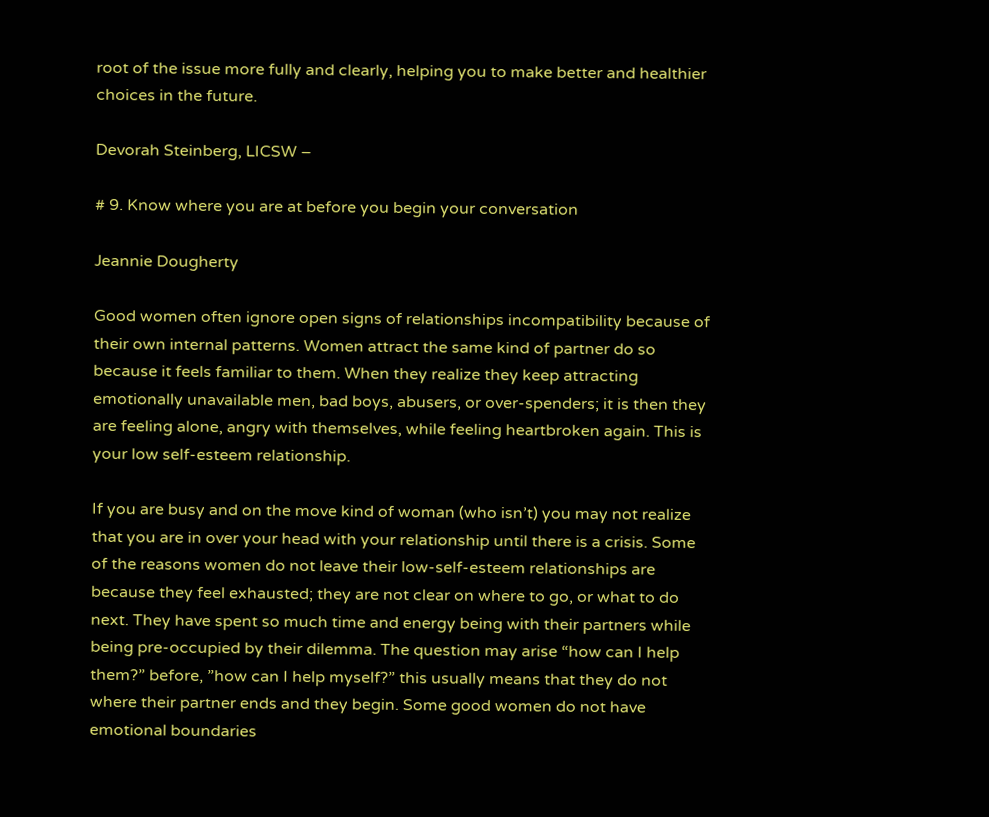root of the issue more fully and clearly, helping you to make better and healthier choices in the future.

Devorah Steinberg, LICSW –

# 9. Know where you are at before you begin your conversation

Jeannie Dougherty

Good women often ignore open signs of relationships incompatibility because of their own internal patterns. Women attract the same kind of partner do so because it feels familiar to them. When they realize they keep attracting emotionally unavailable men, bad boys, abusers, or over-spenders; it is then they are feeling alone, angry with themselves, while feeling heartbroken again. This is your low self-esteem relationship.

If you are busy and on the move kind of woman (who isn’t) you may not realize that you are in over your head with your relationship until there is a crisis. Some of the reasons women do not leave their low-self-esteem relationships are because they feel exhausted; they are not clear on where to go, or what to do next. They have spent so much time and energy being with their partners while being pre-occupied by their dilemma. The question may arise “how can I help them?” before, ”how can I help myself?” this usually means that they do not where their partner ends and they begin. Some good women do not have emotional boundaries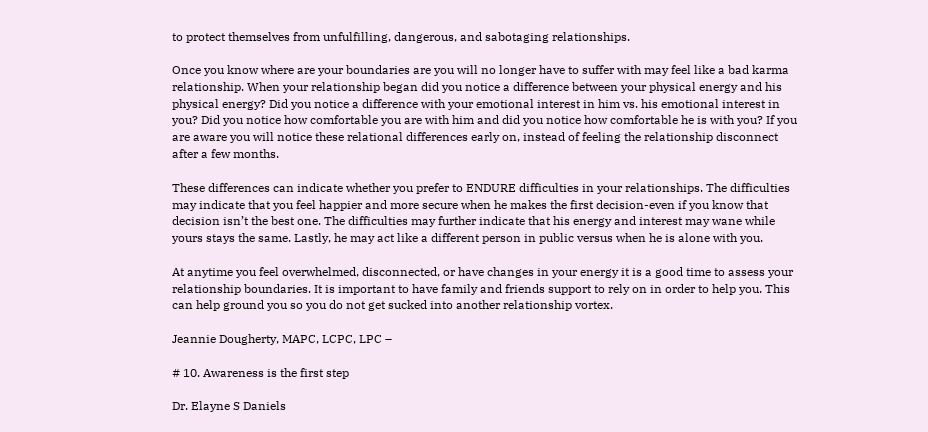to protect themselves from unfulfilling, dangerous, and sabotaging relationships.

Once you know where are your boundaries are you will no longer have to suffer with may feel like a bad karma relationship. When your relationship began did you notice a difference between your physical energy and his physical energy? Did you notice a difference with your emotional interest in him vs. his emotional interest in you? Did you notice how comfortable you are with him and did you notice how comfortable he is with you? If you are aware you will notice these relational differences early on, instead of feeling the relationship disconnect after a few months.

These differences can indicate whether you prefer to ENDURE difficulties in your relationships. The difficulties may indicate that you feel happier and more secure when he makes the first decision-even if you know that decision isn’t the best one. The difficulties may further indicate that his energy and interest may wane while yours stays the same. Lastly, he may act like a different person in public versus when he is alone with you.

At anytime you feel overwhelmed, disconnected, or have changes in your energy it is a good time to assess your relationship boundaries. It is important to have family and friends support to rely on in order to help you. This can help ground you so you do not get sucked into another relationship vortex.

Jeannie Dougherty, MAPC, LCPC, LPC –

# 10. Awareness is the first step

Dr. Elayne S Daniels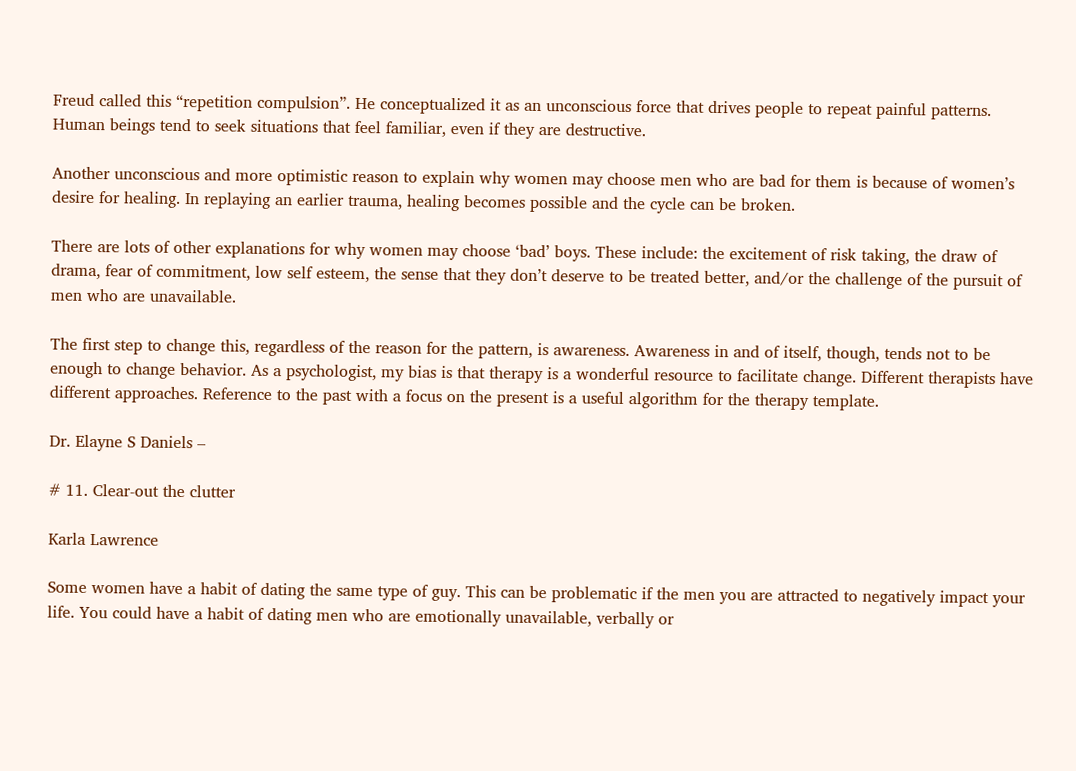Freud called this “repetition compulsion”. He conceptualized it as an unconscious force that drives people to repeat painful patterns. Human beings tend to seek situations that feel familiar, even if they are destructive.

Another unconscious and more optimistic reason to explain why women may choose men who are bad for them is because of women’s desire for healing. In replaying an earlier trauma, healing becomes possible and the cycle can be broken.

There are lots of other explanations for why women may choose ‘bad’ boys. These include: the excitement of risk taking, the draw of drama, fear of commitment, low self esteem, the sense that they don’t deserve to be treated better, and/or the challenge of the pursuit of men who are unavailable.

The first step to change this, regardless of the reason for the pattern, is awareness. Awareness in and of itself, though, tends not to be enough to change behavior. As a psychologist, my bias is that therapy is a wonderful resource to facilitate change. Different therapists have different approaches. Reference to the past with a focus on the present is a useful algorithm for the therapy template.

Dr. Elayne S Daniels –

# 11. Clear-out the clutter

Karla Lawrence

Some women have a habit of dating the same type of guy. This can be problematic if the men you are attracted to negatively impact your life. You could have a habit of dating men who are emotionally unavailable, verbally or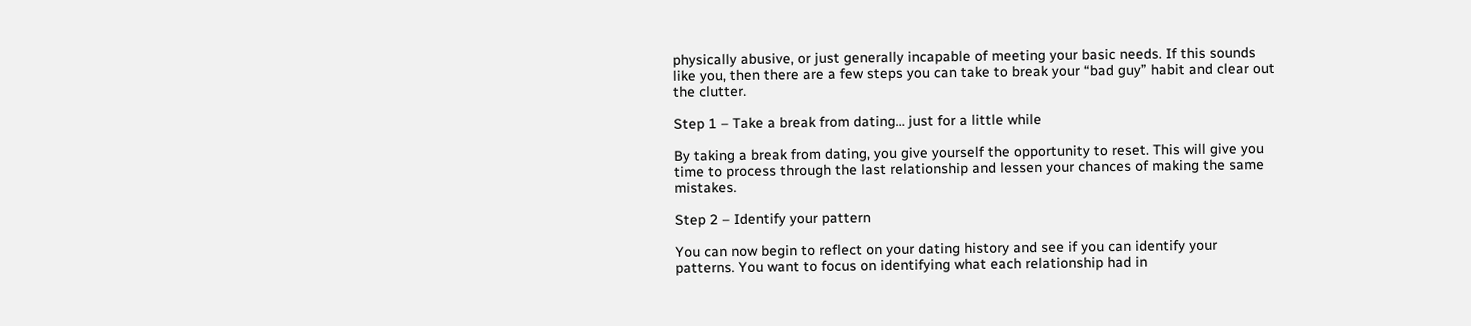physically abusive, or just generally incapable of meeting your basic needs. If this sounds like you, then there are a few steps you can take to break your “bad guy” habit and clear out the clutter.

Step 1 – Take a break from dating… just for a little while

By taking a break from dating, you give yourself the opportunity to reset. This will give you time to process through the last relationship and lessen your chances of making the same mistakes.

Step 2 – Identify your pattern

You can now begin to reflect on your dating history and see if you can identify your patterns. You want to focus on identifying what each relationship had in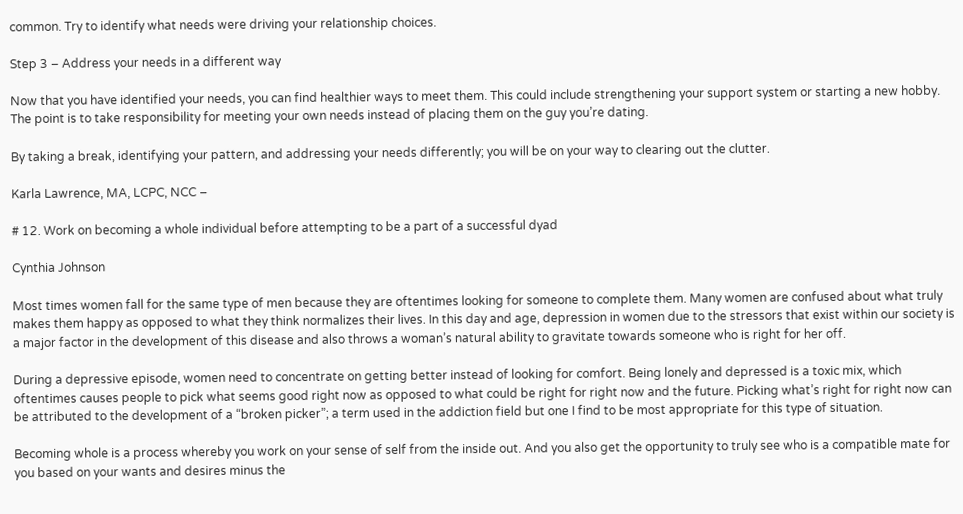common. Try to identify what needs were driving your relationship choices.

Step 3 – Address your needs in a different way

Now that you have identified your needs, you can find healthier ways to meet them. This could include strengthening your support system or starting a new hobby. The point is to take responsibility for meeting your own needs instead of placing them on the guy you’re dating.

By taking a break, identifying your pattern, and addressing your needs differently; you will be on your way to clearing out the clutter.

Karla Lawrence, MA, LCPC, NCC –

# 12. Work on becoming a whole individual before attempting to be a part of a successful dyad

Cynthia Johnson

Most times women fall for the same type of men because they are oftentimes looking for someone to complete them. Many women are confused about what truly makes them happy as opposed to what they think normalizes their lives. In this day and age, depression in women due to the stressors that exist within our society is a major factor in the development of this disease and also throws a woman’s natural ability to gravitate towards someone who is right for her off.

During a depressive episode, women need to concentrate on getting better instead of looking for comfort. Being lonely and depressed is a toxic mix, which oftentimes causes people to pick what seems good right now as opposed to what could be right for right now and the future. Picking what’s right for right now can be attributed to the development of a “broken picker”; a term used in the addiction field but one I find to be most appropriate for this type of situation.

Becoming whole is a process whereby you work on your sense of self from the inside out. And you also get the opportunity to truly see who is a compatible mate for you based on your wants and desires minus the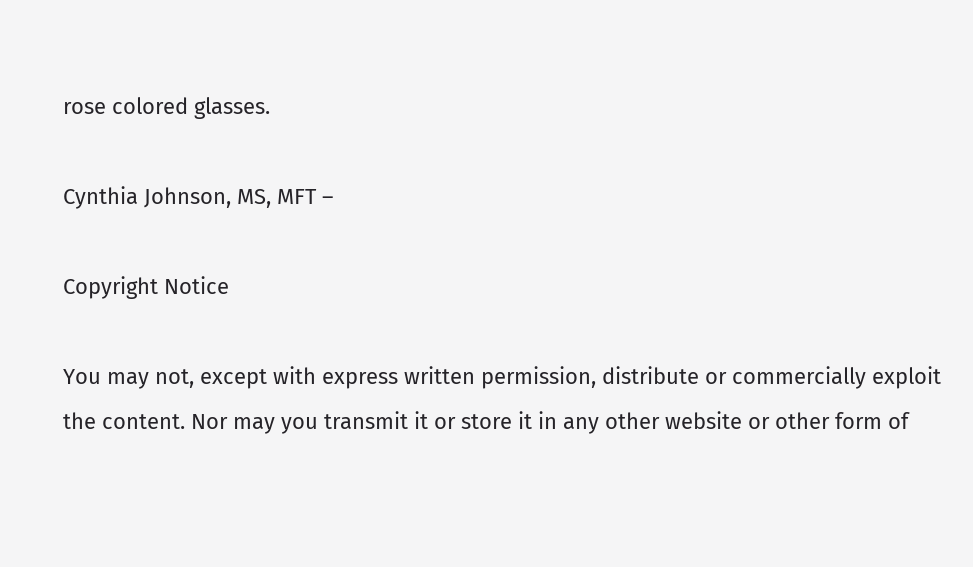rose colored glasses.

Cynthia Johnson, MS, MFT –

Copyright Notice

You may not, except with express written permission, distribute or commercially exploit the content. Nor may you transmit it or store it in any other website or other form of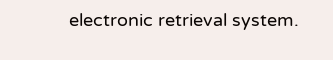electronic retrieval system.